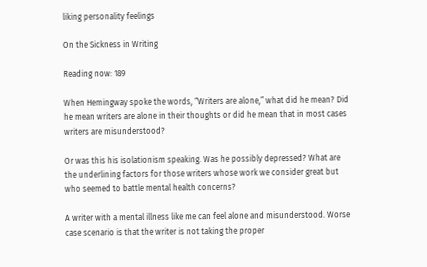liking personality feelings

On the Sickness in Writing

Reading now: 189

When Hemingway spoke the words, “Writers are alone,” what did he mean? Did he mean writers are alone in their thoughts or did he mean that in most cases writers are misunderstood?

Or was this his isolationism speaking. Was he possibly depressed? What are the underlining factors for those writers whose work we consider great but who seemed to battle mental health concerns?

A writer with a mental illness like me can feel alone and misunderstood. Worse case scenario is that the writer is not taking the proper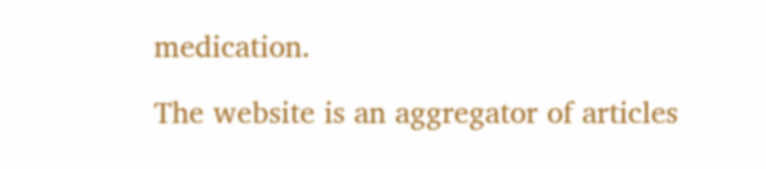medication.

The website is an aggregator of articles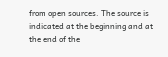from open sources. The source is indicated at the beginning and at the end of the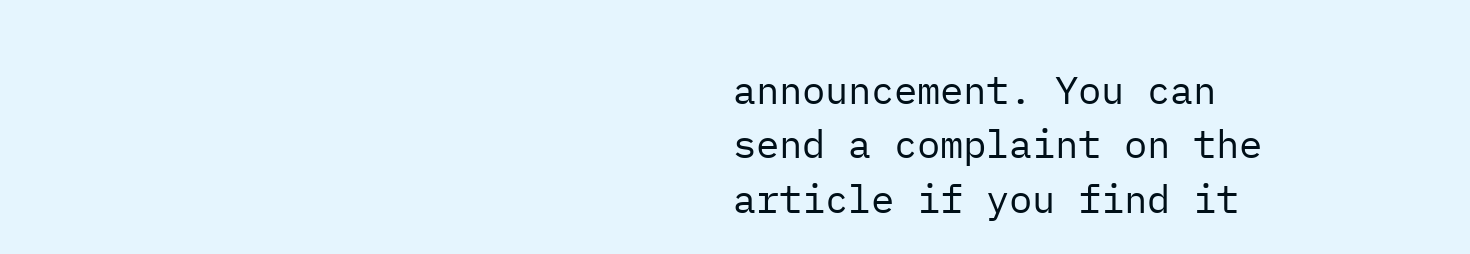announcement. You can send a complaint on the article if you find it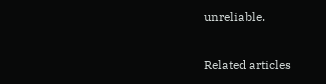unreliable.

Related articles